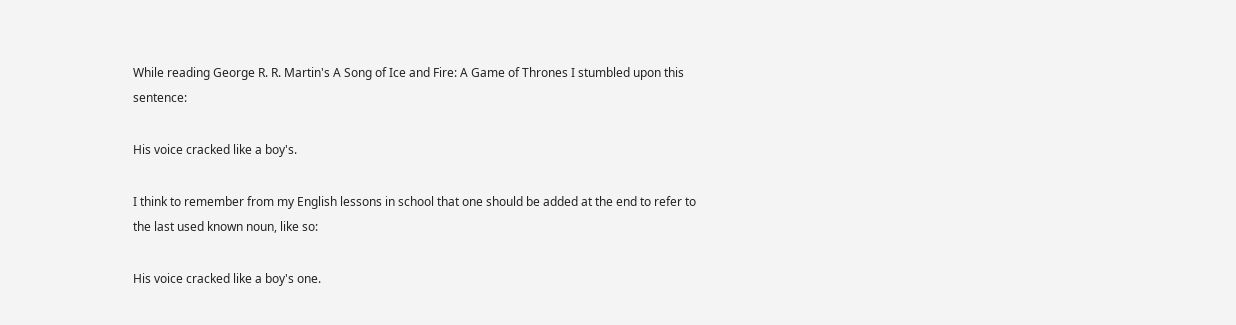While reading George R. R. Martin's A Song of Ice and Fire: A Game of Thrones I stumbled upon this sentence:

His voice cracked like a boy's.

I think to remember from my English lessons in school that one should be added at the end to refer to the last used known noun, like so:

His voice cracked like a boy's one.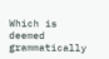Which is deemed grammatically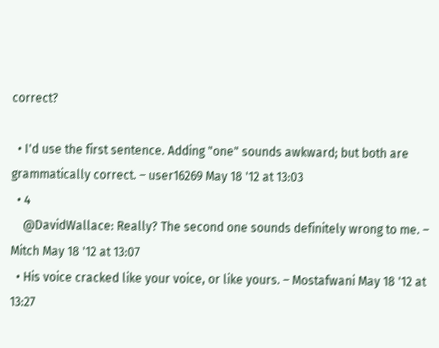correct?

  • I'd use the first sentence. Adding "one" sounds awkward; but both are grammatically correct. – user16269 May 18 '12 at 13:03
  • 4
    @DavidWallace: Really? The second one sounds definitely wrong to me. – Mitch May 18 '12 at 13:07
  • His voice cracked like your voice, or like yours. – Mostafwani May 18 '12 at 13:27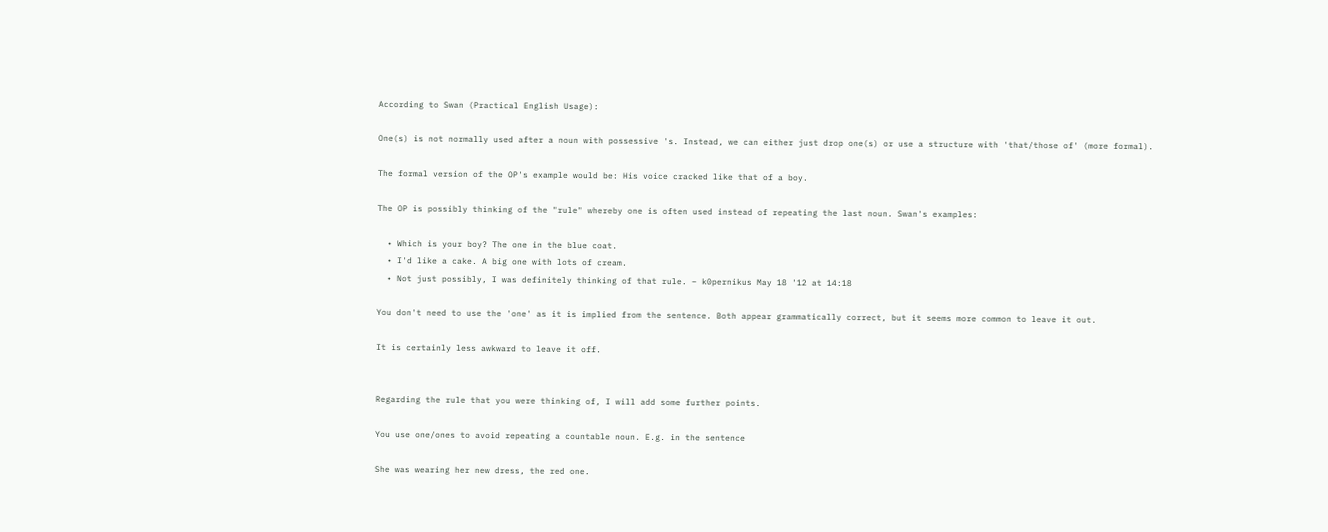According to Swan (Practical English Usage):

One(s) is not normally used after a noun with possessive 's. Instead, we can either just drop one(s) or use a structure with 'that/those of' (more formal).

The formal version of the OP's example would be: His voice cracked like that of a boy.

The OP is possibly thinking of the "rule" whereby one is often used instead of repeating the last noun. Swan's examples:

  • Which is your boy? The one in the blue coat.
  • I'd like a cake. A big one with lots of cream.
  • Not just possibly, I was definitely thinking of that rule. – k0pernikus May 18 '12 at 14:18

You don't need to use the 'one' as it is implied from the sentence. Both appear grammatically correct, but it seems more common to leave it out.

It is certainly less awkward to leave it off.


Regarding the rule that you were thinking of, I will add some further points.

You use one/ones to avoid repeating a countable noun. E.g. in the sentence

She was wearing her new dress, the red one.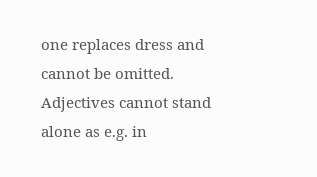one replaces dress and cannot be omitted. Adjectives cannot stand alone as e.g. in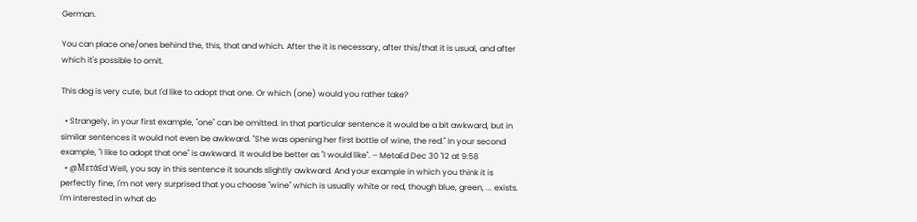German.

You can place one/ones behind the, this, that and which. After the it is necessary, after this/that it is usual, and after which it's possible to omit.

This dog is very cute, but I'd like to adopt that one. Or which (one) would you rather take?

  • Strangely, in your first example, "one" can be omitted. In that particular sentence it would be a bit awkward, but in similar sentences it would not even be awkward. "She was opening her first bottle of wine, the red." In your second example, "I like to adopt that one" is awkward. It would be better as "I would like". – MetaEd Dec 30 '12 at 9:58
  • @MετάEd Well, you say in this sentence it sounds slightly awkward. And your example in which you think it is perfectly fine, I'm not very surprised that you choose "wine" which is usually white or red, though blue, green, ... exists. I'm interested in what do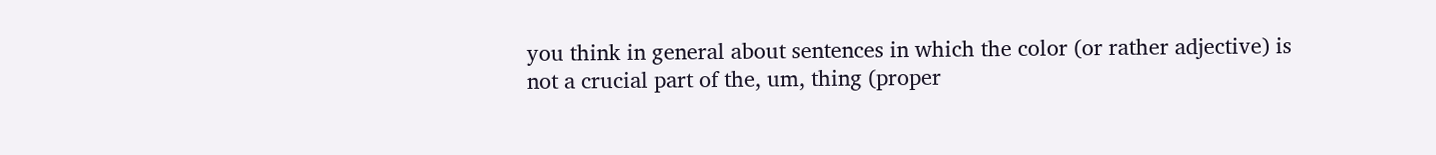you think in general about sentences in which the color (or rather adjective) is not a crucial part of the, um, thing (proper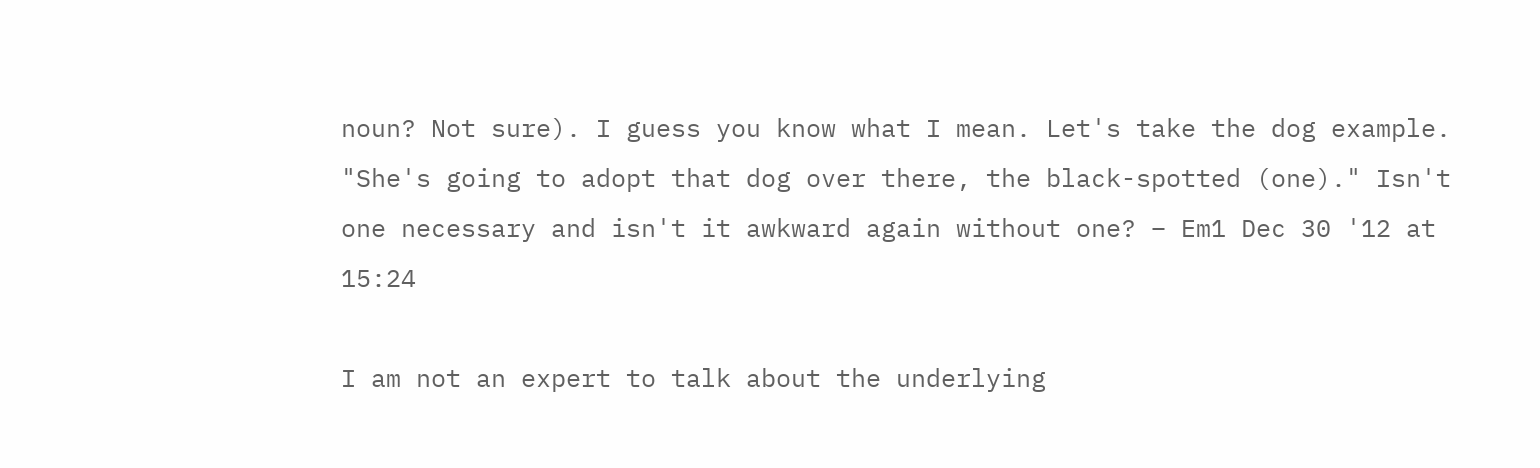noun? Not sure). I guess you know what I mean. Let's take the dog example. "She's going to adopt that dog over there, the black-spotted (one)." Isn't one necessary and isn't it awkward again without one? – Em1 Dec 30 '12 at 15:24

I am not an expert to talk about the underlying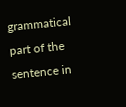grammatical part of the sentence in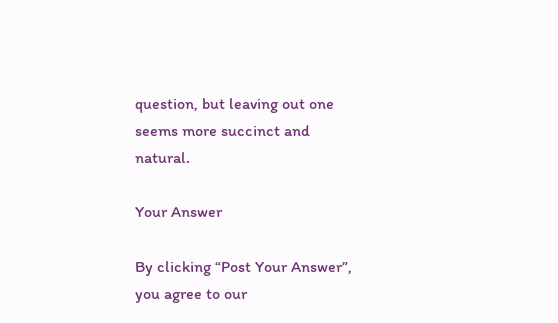question, but leaving out one seems more succinct and natural.

Your Answer

By clicking “Post Your Answer”, you agree to our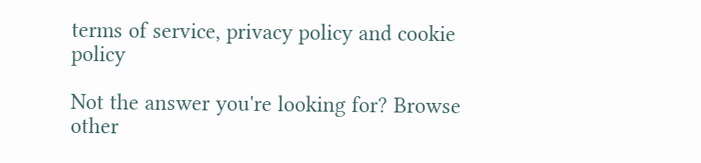terms of service, privacy policy and cookie policy

Not the answer you're looking for? Browse other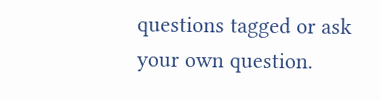questions tagged or ask your own question.